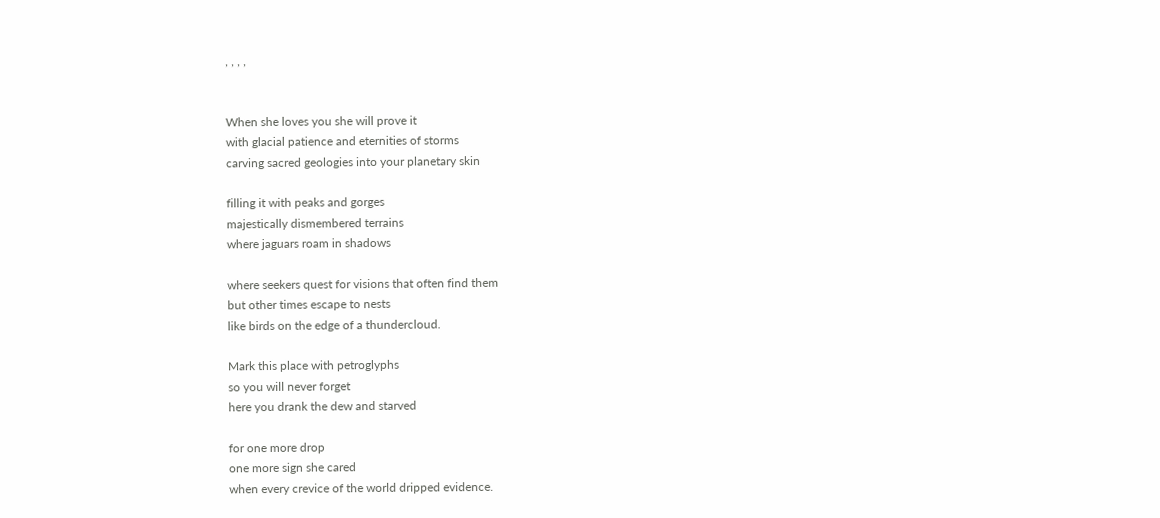, , , ,


When she loves you she will prove it
with glacial patience and eternities of storms
carving sacred geologies into your planetary skin

filling it with peaks and gorges
majestically dismembered terrains
where jaguars roam in shadows

where seekers quest for visions that often find them
but other times escape to nests
like birds on the edge of a thundercloud.

Mark this place with petroglyphs
so you will never forget
here you drank the dew and starved

for one more drop
one more sign she cared
when every crevice of the world dripped evidence.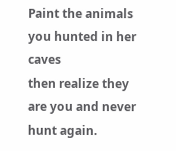Paint the animals you hunted in her caves
then realize they are you and never hunt again.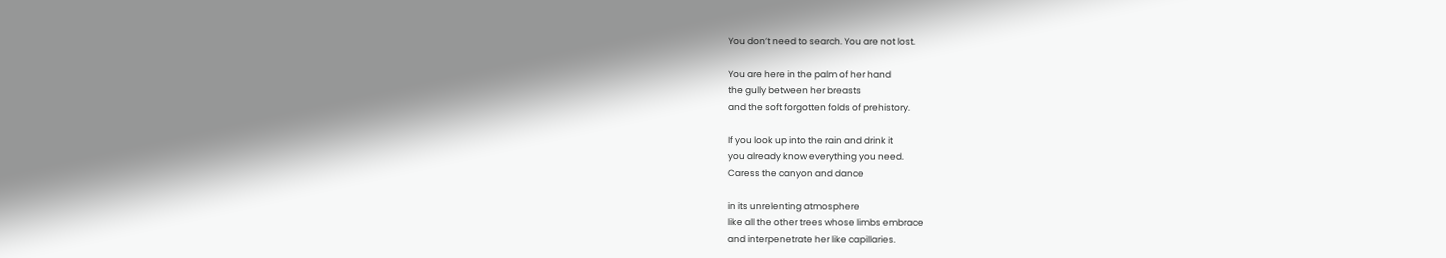You don’t need to search. You are not lost.

You are here in the palm of her hand
the gully between her breasts
and the soft forgotten folds of prehistory.

If you look up into the rain and drink it
you already know everything you need.
Caress the canyon and dance

in its unrelenting atmosphere
like all the other trees whose limbs embrace
and interpenetrate her like capillaries.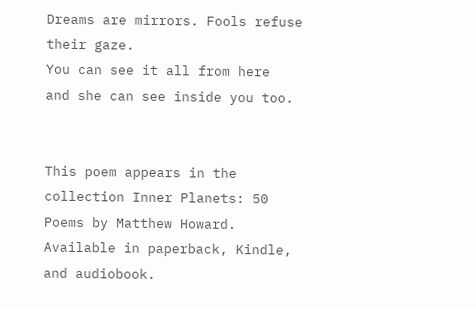Dreams are mirrors. Fools refuse their gaze.
You can see it all from here
and she can see inside you too.


This poem appears in the collection Inner Planets: 50 Poems by Matthew Howard. Available in paperback, Kindle, and audiobook.